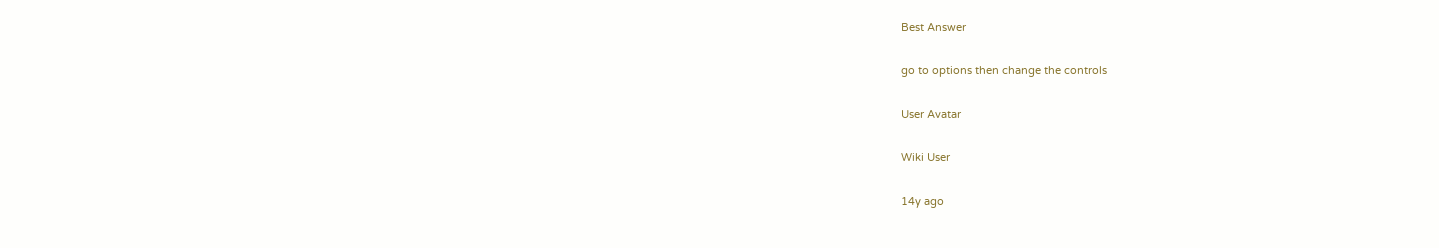Best Answer

go to options then change the controls

User Avatar

Wiki User

14y ago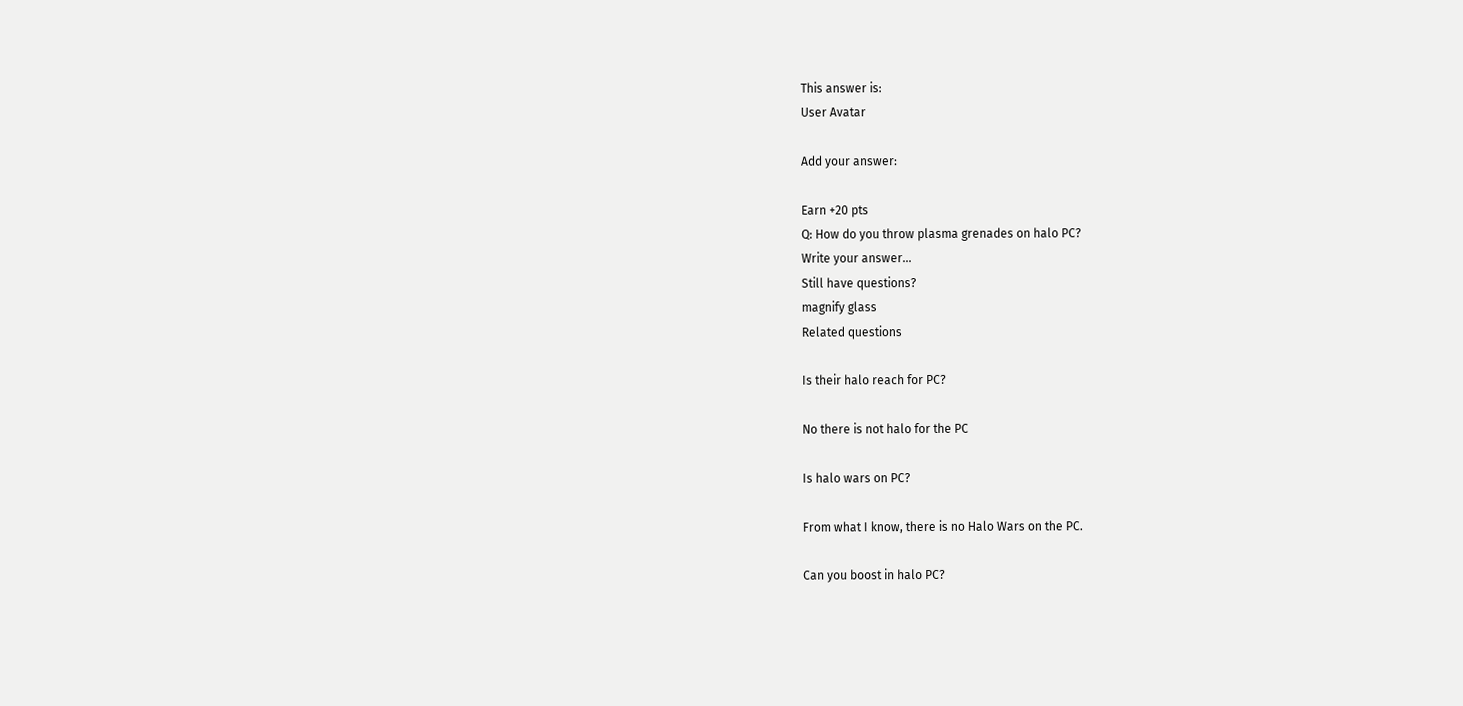This answer is:
User Avatar

Add your answer:

Earn +20 pts
Q: How do you throw plasma grenades on halo PC?
Write your answer...
Still have questions?
magnify glass
Related questions

Is their halo reach for PC?

No there is not halo for the PC

Is halo wars on PC?

From what I know, there is no Halo Wars on the PC.

Can you boost in halo PC?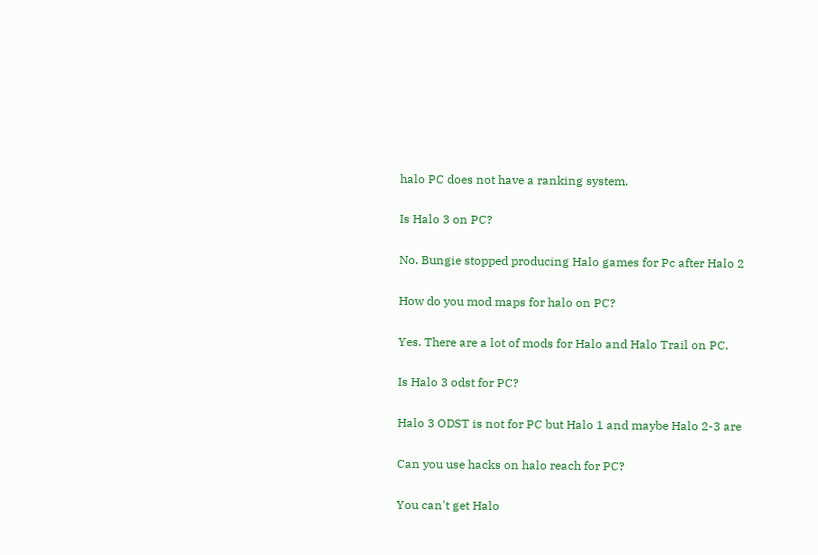halo PC does not have a ranking system.

Is Halo 3 on PC?

No. Bungie stopped producing Halo games for Pc after Halo 2

How do you mod maps for halo on PC?

Yes. There are a lot of mods for Halo and Halo Trail on PC.

Is Halo 3 odst for PC?

Halo 3 ODST is not for PC but Halo 1 and maybe Halo 2-3 are

Can you use hacks on halo reach for PC?

You can't get Halo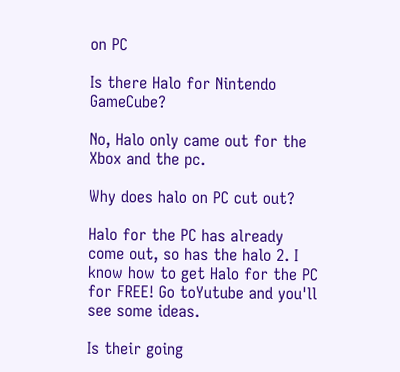on PC

Is there Halo for Nintendo GameCube?

No, Halo only came out for the Xbox and the pc.

Why does halo on PC cut out?

Halo for the PC has already come out, so has the halo 2. I know how to get Halo for the PC for FREE! Go toYutube and you'll see some ideas.

Is their going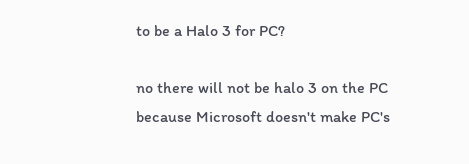to be a Halo 3 for PC?

no there will not be halo 3 on the PC because Microsoft doesn't make PC's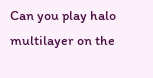Can you play halo multilayer on the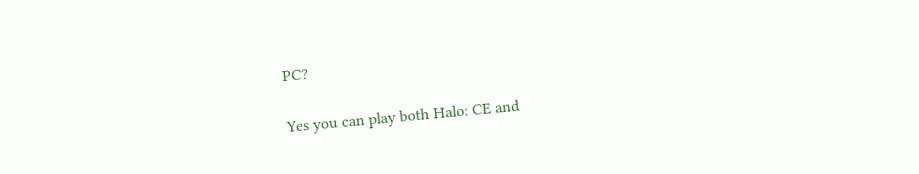PC?

Yes you can play both Halo: CE and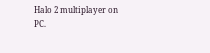Halo 2 multiplayer on PC.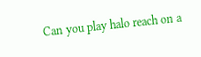Can you play halo reach on a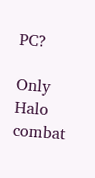PC?

Only Halo combat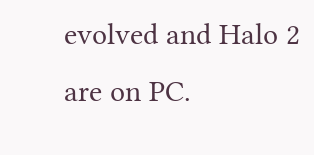evolved and Halo 2 are on PC.